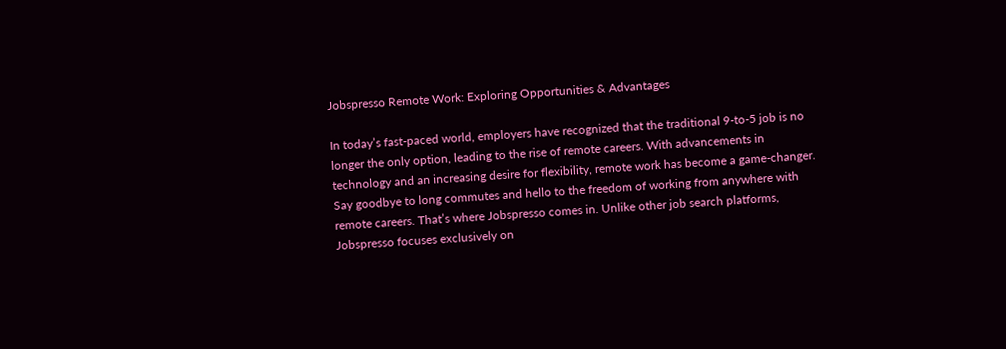Jobspresso Remote Work: Exploring Opportunities & Advantages

In today’s fast-paced world, employers have recognized that the traditional 9-to-5 job is no longer the only option, leading to the rise of remote careers. With advancements in technology and an increasing desire for flexibility, remote work has become a game-changer. Say goodbye to long commutes and hello to the freedom of working from anywhere with remote careers. That’s where Jobspresso comes in. Unlike other job search platforms, Jobspresso focuses exclusively on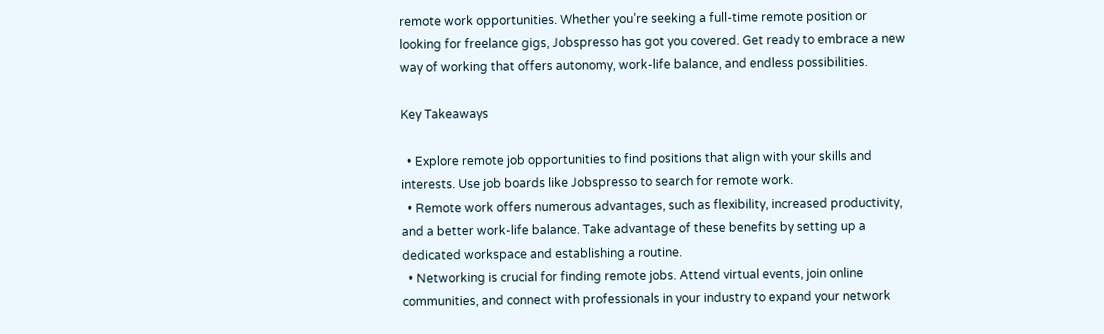remote work opportunities. Whether you’re seeking a full-time remote position or looking for freelance gigs, Jobspresso has got you covered. Get ready to embrace a new way of working that offers autonomy, work-life balance, and endless possibilities.

Key Takeaways

  • Explore remote job opportunities to find positions that align with your skills and interests. Use job boards like Jobspresso to search for remote work.
  • Remote work offers numerous advantages, such as flexibility, increased productivity, and a better work-life balance. Take advantage of these benefits by setting up a dedicated workspace and establishing a routine.
  • Networking is crucial for finding remote jobs. Attend virtual events, join online communities, and connect with professionals in your industry to expand your network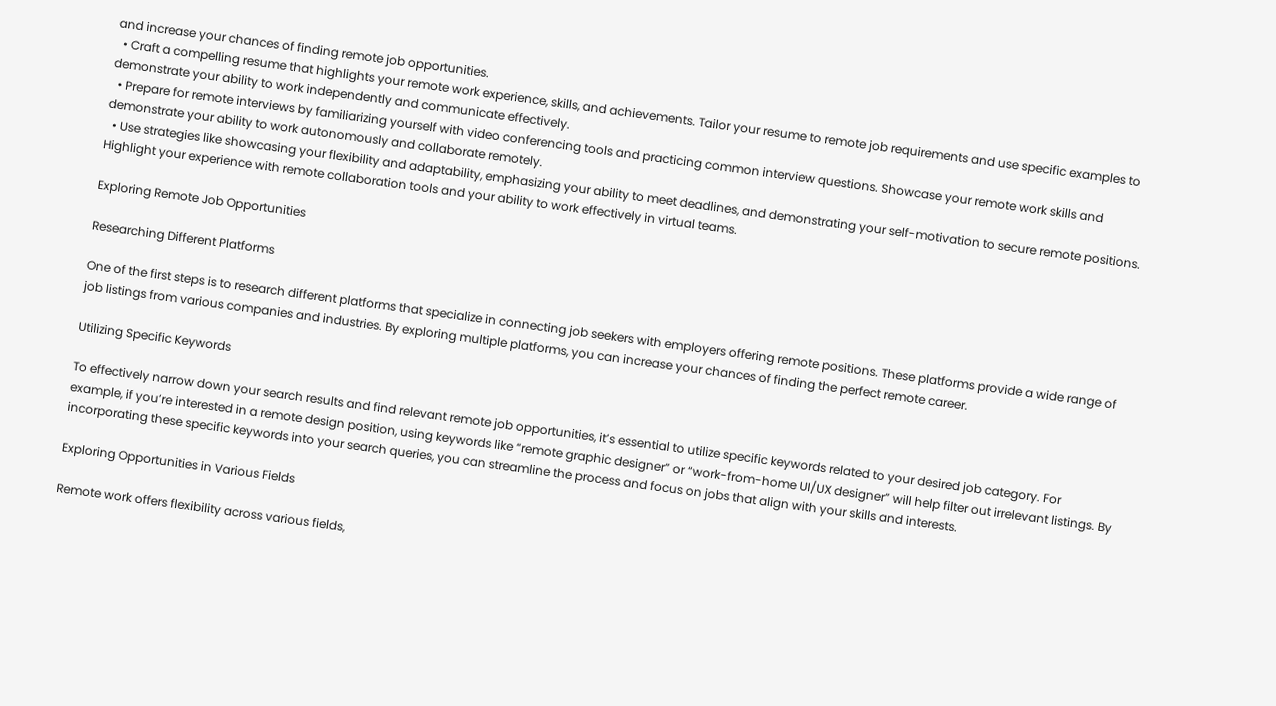and increase your chances of finding remote job opportunities.
  • Craft a compelling resume that highlights your remote work experience, skills, and achievements. Tailor your resume to remote job requirements and use specific examples to demonstrate your ability to work independently and communicate effectively.
  • Prepare for remote interviews by familiarizing yourself with video conferencing tools and practicing common interview questions. Showcase your remote work skills and demonstrate your ability to work autonomously and collaborate remotely.
  • Use strategies like showcasing your flexibility and adaptability, emphasizing your ability to meet deadlines, and demonstrating your self-motivation to secure remote positions. Highlight your experience with remote collaboration tools and your ability to work effectively in virtual teams.

Exploring Remote Job Opportunities

Researching Different Platforms

One of the first steps is to research different platforms that specialize in connecting job seekers with employers offering remote positions. These platforms provide a wide range of job listings from various companies and industries. By exploring multiple platforms, you can increase your chances of finding the perfect remote career.

Utilizing Specific Keywords

To effectively narrow down your search results and find relevant remote job opportunities, it’s essential to utilize specific keywords related to your desired job category. For example, if you’re interested in a remote design position, using keywords like “remote graphic designer” or “work-from-home UI/UX designer” will help filter out irrelevant listings. By incorporating these specific keywords into your search queries, you can streamline the process and focus on jobs that align with your skills and interests.

Exploring Opportunities in Various Fields

Remote work offers flexibility across various fields,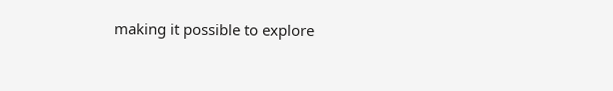making it possible to explore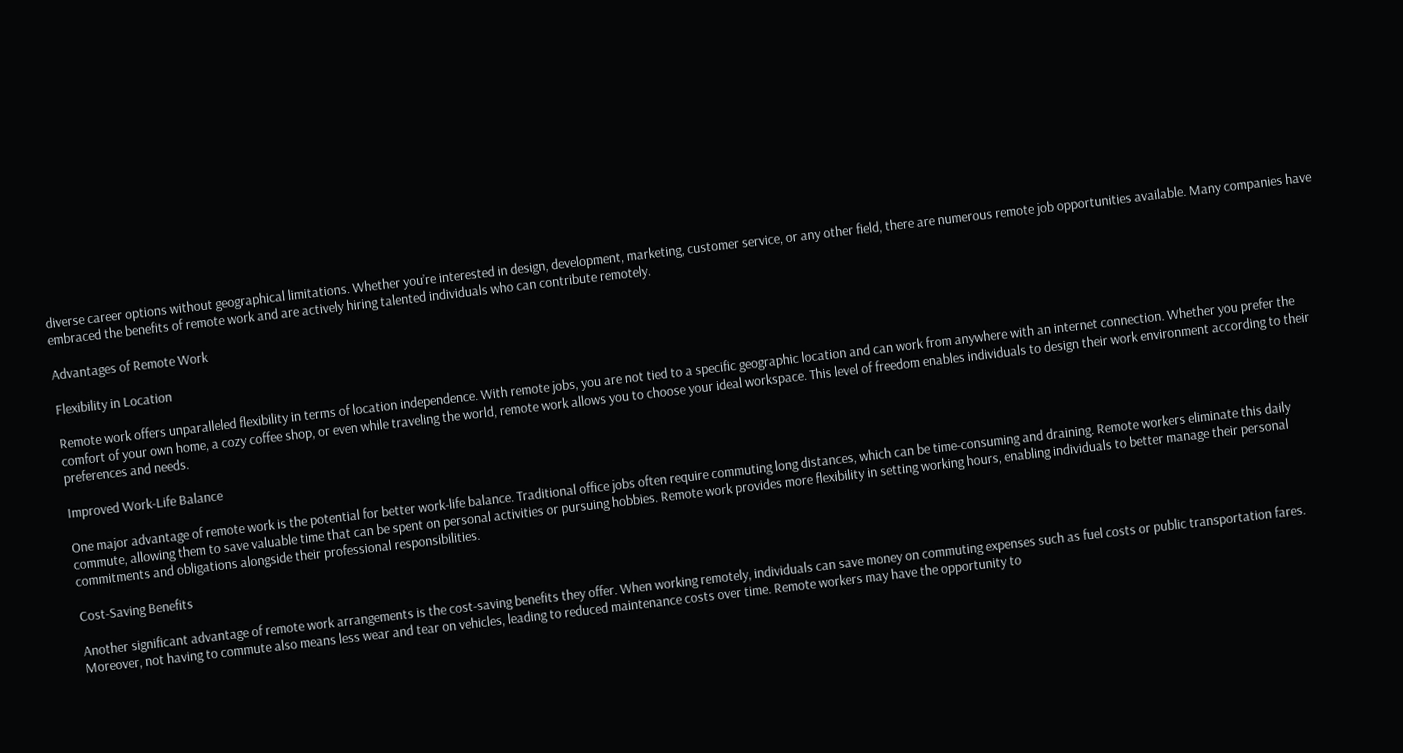diverse career options without geographical limitations. Whether you’re interested in design, development, marketing, customer service, or any other field, there are numerous remote job opportunities available. Many companies have embraced the benefits of remote work and are actively hiring talented individuals who can contribute remotely.

Advantages of Remote Work

Flexibility in Location

Remote work offers unparalleled flexibility in terms of location independence. With remote jobs, you are not tied to a specific geographic location and can work from anywhere with an internet connection. Whether you prefer the comfort of your own home, a cozy coffee shop, or even while traveling the world, remote work allows you to choose your ideal workspace. This level of freedom enables individuals to design their work environment according to their preferences and needs.

Improved Work-Life Balance

One major advantage of remote work is the potential for better work-life balance. Traditional office jobs often require commuting long distances, which can be time-consuming and draining. Remote workers eliminate this daily commute, allowing them to save valuable time that can be spent on personal activities or pursuing hobbies. Remote work provides more flexibility in setting working hours, enabling individuals to better manage their personal commitments and obligations alongside their professional responsibilities.

Cost-Saving Benefits

Another significant advantage of remote work arrangements is the cost-saving benefits they offer. When working remotely, individuals can save money on commuting expenses such as fuel costs or public transportation fares. Moreover, not having to commute also means less wear and tear on vehicles, leading to reduced maintenance costs over time. Remote workers may have the opportunity to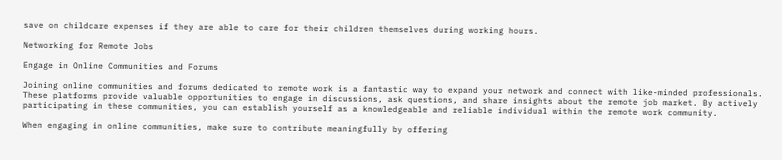save on childcare expenses if they are able to care for their children themselves during working hours.

Networking for Remote Jobs

Engage in Online Communities and Forums

Joining online communities and forums dedicated to remote work is a fantastic way to expand your network and connect with like-minded professionals. These platforms provide valuable opportunities to engage in discussions, ask questions, and share insights about the remote job market. By actively participating in these communities, you can establish yourself as a knowledgeable and reliable individual within the remote work community.

When engaging in online communities, make sure to contribute meaningfully by offering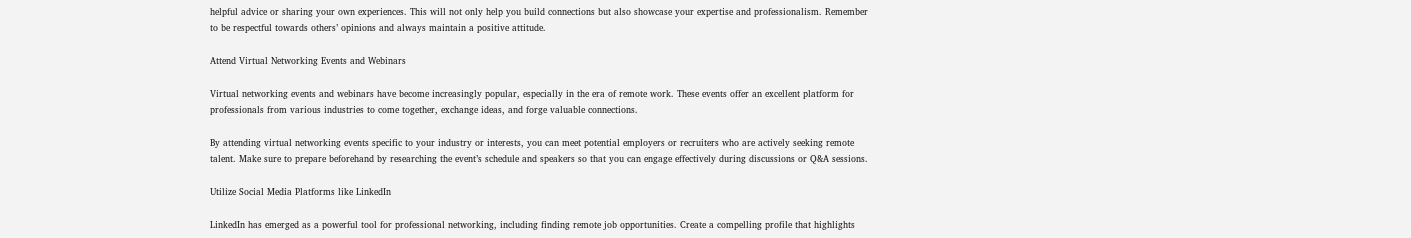helpful advice or sharing your own experiences. This will not only help you build connections but also showcase your expertise and professionalism. Remember to be respectful towards others’ opinions and always maintain a positive attitude.

Attend Virtual Networking Events and Webinars

Virtual networking events and webinars have become increasingly popular, especially in the era of remote work. These events offer an excellent platform for professionals from various industries to come together, exchange ideas, and forge valuable connections.

By attending virtual networking events specific to your industry or interests, you can meet potential employers or recruiters who are actively seeking remote talent. Make sure to prepare beforehand by researching the event’s schedule and speakers so that you can engage effectively during discussions or Q&A sessions.

Utilize Social Media Platforms like LinkedIn

LinkedIn has emerged as a powerful tool for professional networking, including finding remote job opportunities. Create a compelling profile that highlights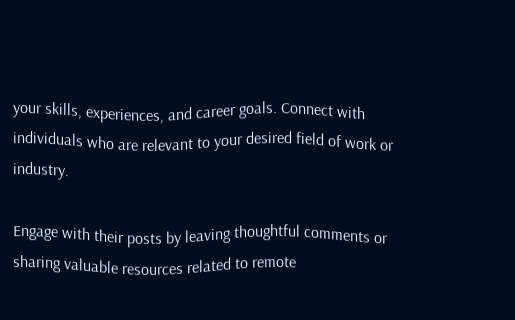your skills, experiences, and career goals. Connect with individuals who are relevant to your desired field of work or industry.

Engage with their posts by leaving thoughtful comments or sharing valuable resources related to remote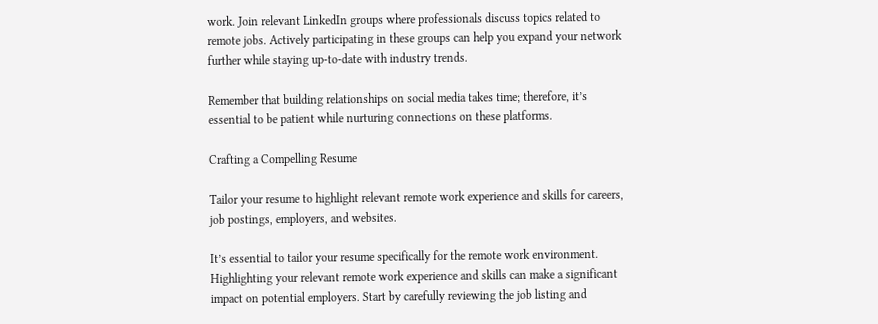work. Join relevant LinkedIn groups where professionals discuss topics related to remote jobs. Actively participating in these groups can help you expand your network further while staying up-to-date with industry trends.

Remember that building relationships on social media takes time; therefore, it’s essential to be patient while nurturing connections on these platforms.

Crafting a Compelling Resume

Tailor your resume to highlight relevant remote work experience and skills for careers, job postings, employers, and websites.

It’s essential to tailor your resume specifically for the remote work environment. Highlighting your relevant remote work experience and skills can make a significant impact on potential employers. Start by carefully reviewing the job listing and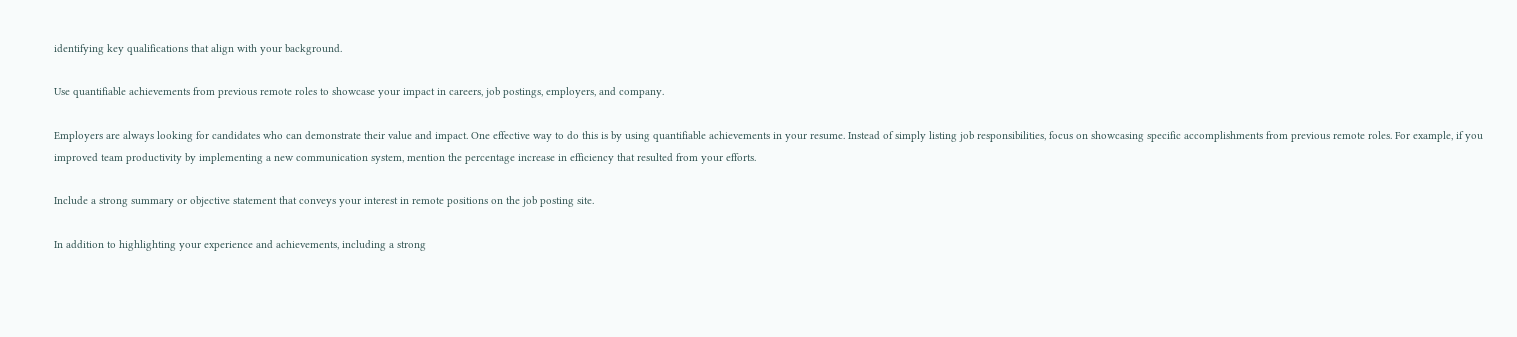identifying key qualifications that align with your background.

Use quantifiable achievements from previous remote roles to showcase your impact in careers, job postings, employers, and company.

Employers are always looking for candidates who can demonstrate their value and impact. One effective way to do this is by using quantifiable achievements in your resume. Instead of simply listing job responsibilities, focus on showcasing specific accomplishments from previous remote roles. For example, if you improved team productivity by implementing a new communication system, mention the percentage increase in efficiency that resulted from your efforts.

Include a strong summary or objective statement that conveys your interest in remote positions on the job posting site.

In addition to highlighting your experience and achievements, including a strong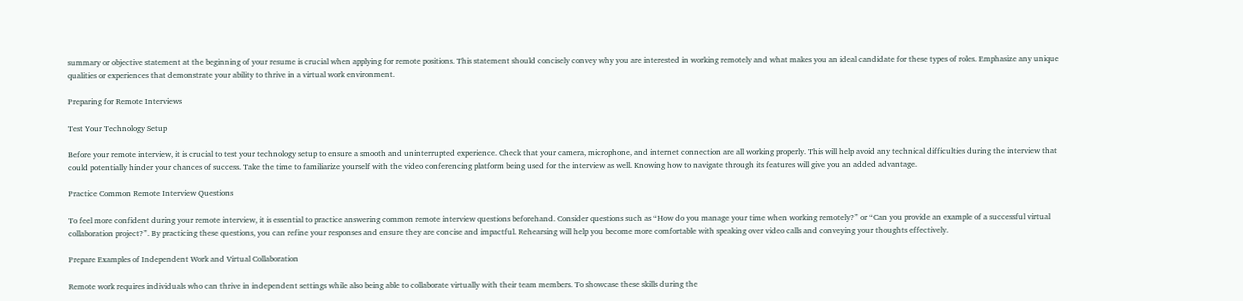summary or objective statement at the beginning of your resume is crucial when applying for remote positions. This statement should concisely convey why you are interested in working remotely and what makes you an ideal candidate for these types of roles. Emphasize any unique qualities or experiences that demonstrate your ability to thrive in a virtual work environment.

Preparing for Remote Interviews

Test Your Technology Setup

Before your remote interview, it is crucial to test your technology setup to ensure a smooth and uninterrupted experience. Check that your camera, microphone, and internet connection are all working properly. This will help avoid any technical difficulties during the interview that could potentially hinder your chances of success. Take the time to familiarize yourself with the video conferencing platform being used for the interview as well. Knowing how to navigate through its features will give you an added advantage.

Practice Common Remote Interview Questions

To feel more confident during your remote interview, it is essential to practice answering common remote interview questions beforehand. Consider questions such as “How do you manage your time when working remotely?” or “Can you provide an example of a successful virtual collaboration project?”. By practicing these questions, you can refine your responses and ensure they are concise and impactful. Rehearsing will help you become more comfortable with speaking over video calls and conveying your thoughts effectively.

Prepare Examples of Independent Work and Virtual Collaboration

Remote work requires individuals who can thrive in independent settings while also being able to collaborate virtually with their team members. To showcase these skills during the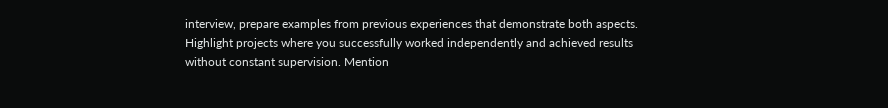interview, prepare examples from previous experiences that demonstrate both aspects. Highlight projects where you successfully worked independently and achieved results without constant supervision. Mention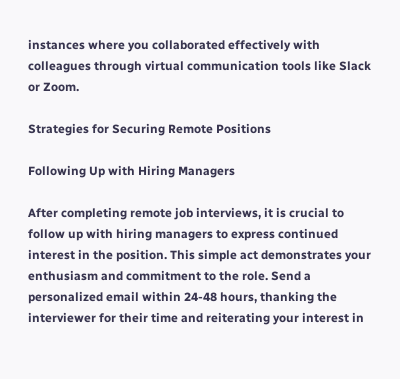instances where you collaborated effectively with colleagues through virtual communication tools like Slack or Zoom.

Strategies for Securing Remote Positions

Following Up with Hiring Managers

After completing remote job interviews, it is crucial to follow up with hiring managers to express continued interest in the position. This simple act demonstrates your enthusiasm and commitment to the role. Send a personalized email within 24-48 hours, thanking the interviewer for their time and reiterating your interest in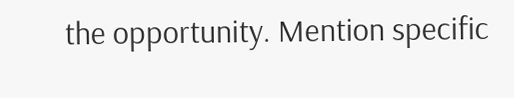the opportunity. Mention specific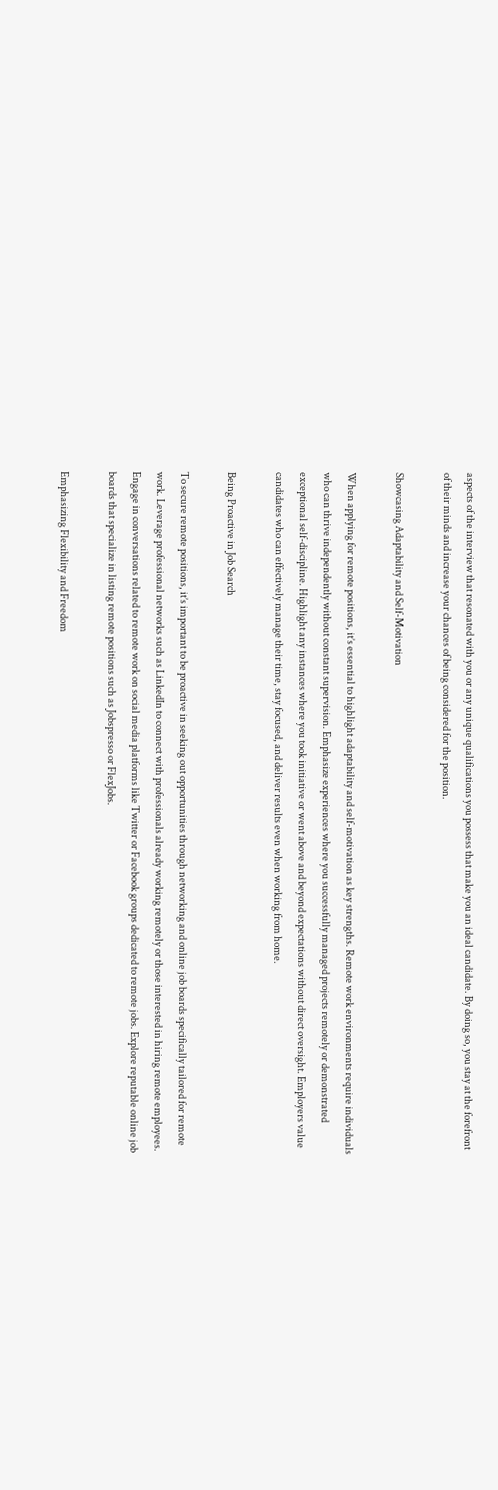aspects of the interview that resonated with you or any unique qualifications you possess that make you an ideal candidate. By doing so, you stay at the forefront of their minds and increase your chances of being considered for the position.

Showcasing Adaptability and Self-Motivation

When applying for remote positions, it’s essential to highlight adaptability and self-motivation as key strengths. Remote work environments require individuals who can thrive independently without constant supervision. Emphasize experiences where you successfully managed projects remotely or demonstrated exceptional self-discipline. Highlight any instances where you took initiative or went above and beyond expectations without direct oversight. Employers value candidates who can effectively manage their time, stay focused, and deliver results even when working from home.

Being Proactive in Job Search

To secure remote positions, it’s important to be proactive in seeking out opportunities through networking and online job boards specifically tailored for remote work. Leverage professional networks such as LinkedIn to connect with professionals already working remotely or those interested in hiring remote employees. Engage in conversations related to remote work on social media platforms like Twitter or Facebook groups dedicated to remote jobs. Explore reputable online job boards that specialize in listing remote positions such as Jobspresso or FlexJobs.

Emphasizing Flexibility and Freedom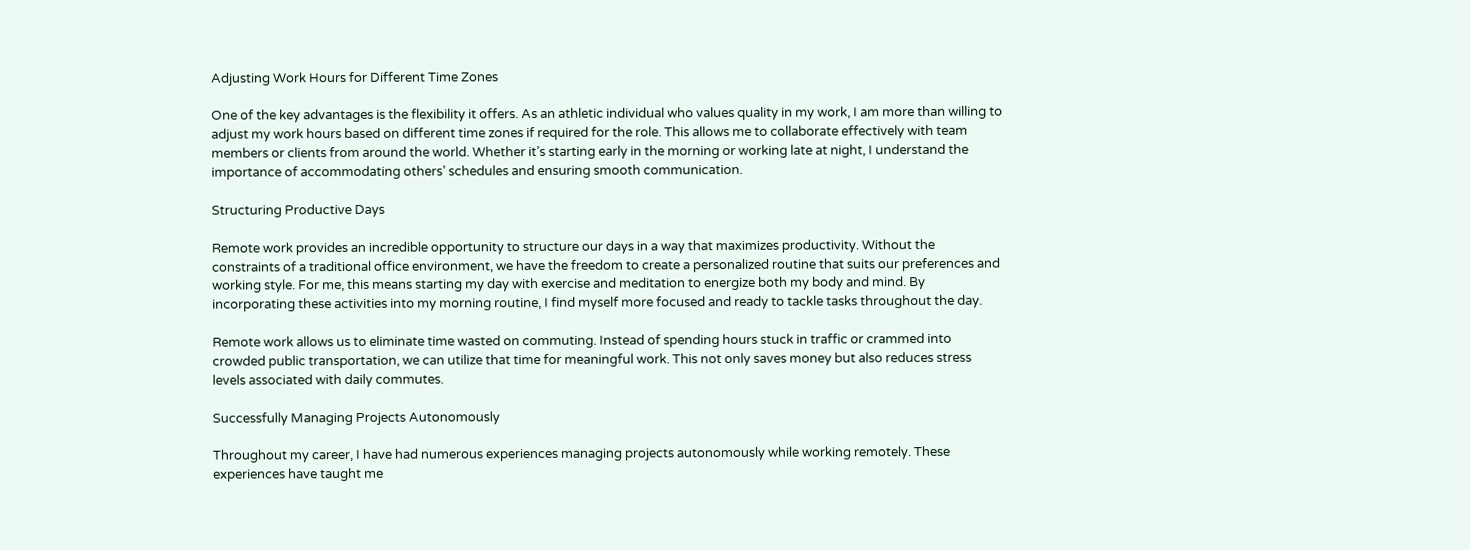Adjusting Work Hours for Different Time Zones

One of the key advantages is the flexibility it offers. As an athletic individual who values quality in my work, I am more than willing to adjust my work hours based on different time zones if required for the role. This allows me to collaborate effectively with team members or clients from around the world. Whether it’s starting early in the morning or working late at night, I understand the importance of accommodating others’ schedules and ensuring smooth communication.

Structuring Productive Days

Remote work provides an incredible opportunity to structure our days in a way that maximizes productivity. Without the constraints of a traditional office environment, we have the freedom to create a personalized routine that suits our preferences and working style. For me, this means starting my day with exercise and meditation to energize both my body and mind. By incorporating these activities into my morning routine, I find myself more focused and ready to tackle tasks throughout the day.

Remote work allows us to eliminate time wasted on commuting. Instead of spending hours stuck in traffic or crammed into crowded public transportation, we can utilize that time for meaningful work. This not only saves money but also reduces stress levels associated with daily commutes.

Successfully Managing Projects Autonomously

Throughout my career, I have had numerous experiences managing projects autonomously while working remotely. These experiences have taught me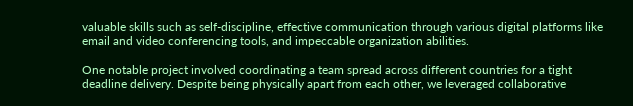valuable skills such as self-discipline, effective communication through various digital platforms like email and video conferencing tools, and impeccable organization abilities.

One notable project involved coordinating a team spread across different countries for a tight deadline delivery. Despite being physically apart from each other, we leveraged collaborative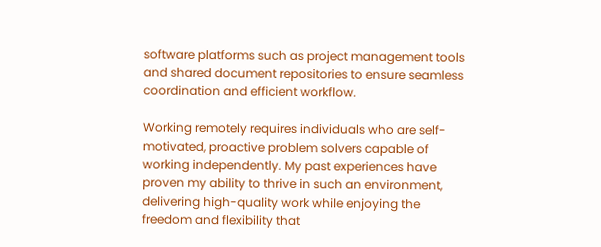software platforms such as project management tools and shared document repositories to ensure seamless coordination and efficient workflow.

Working remotely requires individuals who are self-motivated, proactive problem solvers capable of working independently. My past experiences have proven my ability to thrive in such an environment, delivering high-quality work while enjoying the freedom and flexibility that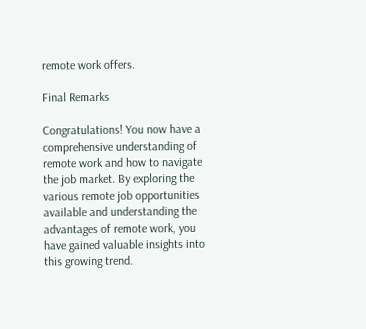remote work offers.

Final Remarks

Congratulations! You now have a comprehensive understanding of remote work and how to navigate the job market. By exploring the various remote job opportunities available and understanding the advantages of remote work, you have gained valuable insights into this growing trend.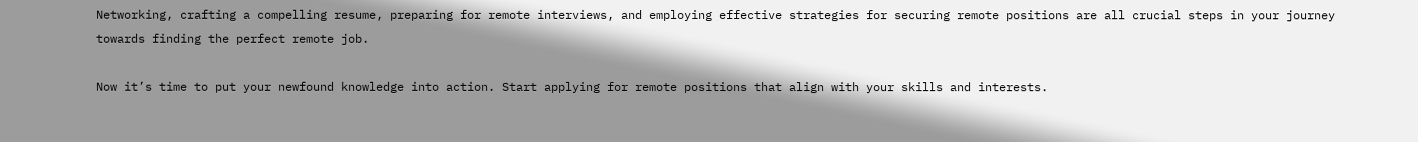Networking, crafting a compelling resume, preparing for remote interviews, and employing effective strategies for securing remote positions are all crucial steps in your journey towards finding the perfect remote job.

Now it’s time to put your newfound knowledge into action. Start applying for remote positions that align with your skills and interests.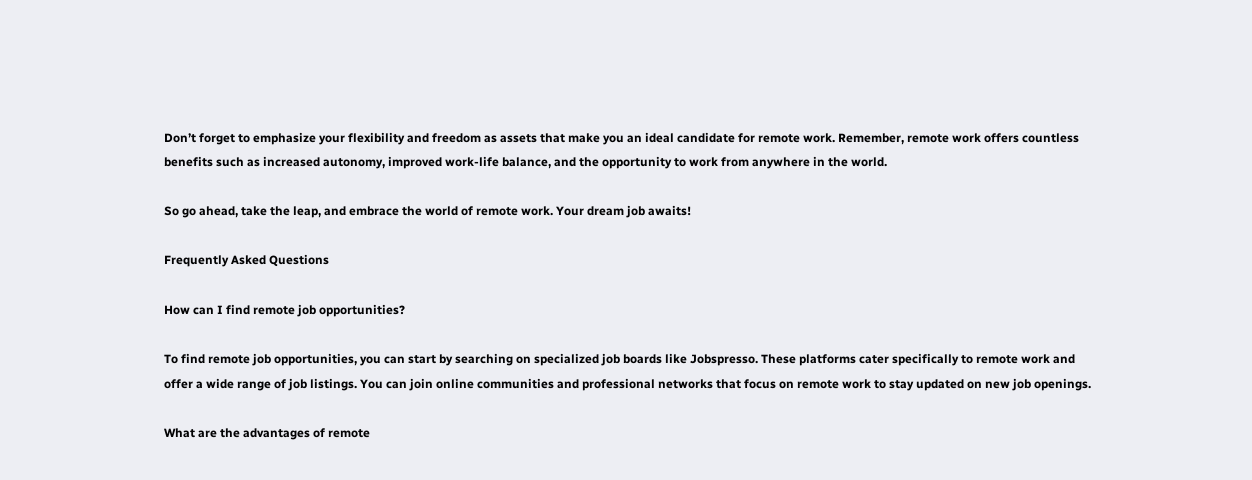Don’t forget to emphasize your flexibility and freedom as assets that make you an ideal candidate for remote work. Remember, remote work offers countless benefits such as increased autonomy, improved work-life balance, and the opportunity to work from anywhere in the world.

So go ahead, take the leap, and embrace the world of remote work. Your dream job awaits!

Frequently Asked Questions

How can I find remote job opportunities?

To find remote job opportunities, you can start by searching on specialized job boards like Jobspresso. These platforms cater specifically to remote work and offer a wide range of job listings. You can join online communities and professional networks that focus on remote work to stay updated on new job openings.

What are the advantages of remote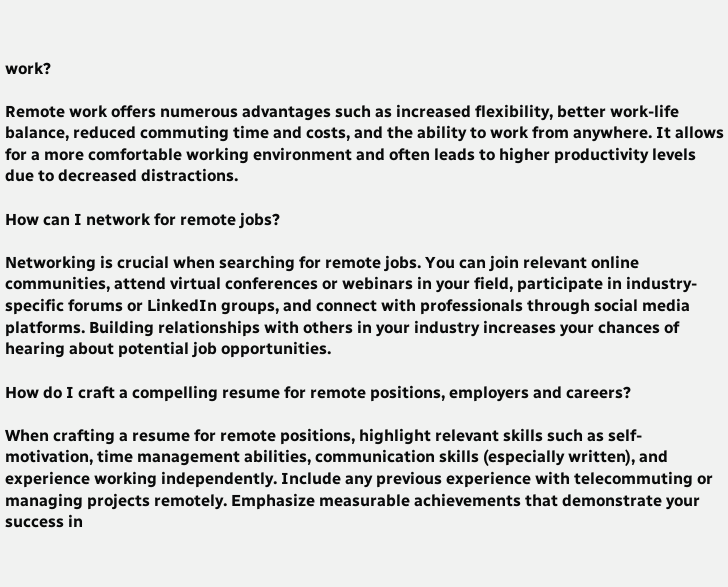work?

Remote work offers numerous advantages such as increased flexibility, better work-life balance, reduced commuting time and costs, and the ability to work from anywhere. It allows for a more comfortable working environment and often leads to higher productivity levels due to decreased distractions.

How can I network for remote jobs?

Networking is crucial when searching for remote jobs. You can join relevant online communities, attend virtual conferences or webinars in your field, participate in industry-specific forums or LinkedIn groups, and connect with professionals through social media platforms. Building relationships with others in your industry increases your chances of hearing about potential job opportunities.

How do I craft a compelling resume for remote positions, employers and careers?

When crafting a resume for remote positions, highlight relevant skills such as self-motivation, time management abilities, communication skills (especially written), and experience working independently. Include any previous experience with telecommuting or managing projects remotely. Emphasize measurable achievements that demonstrate your success in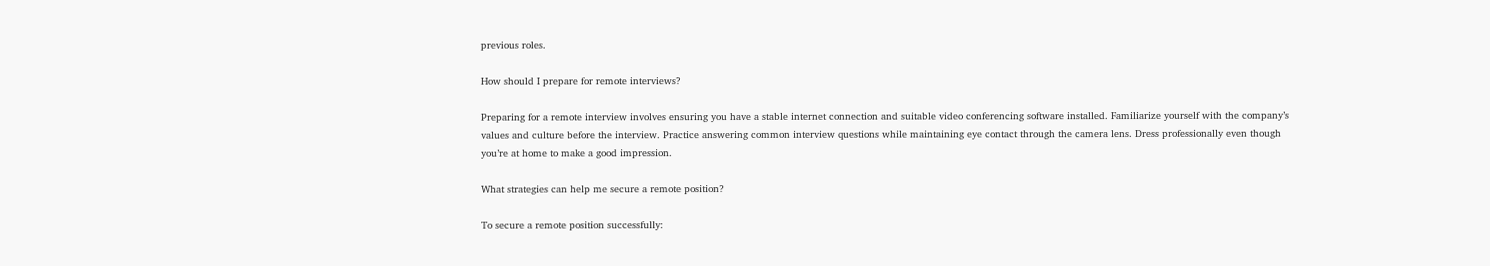previous roles.

How should I prepare for remote interviews?

Preparing for a remote interview involves ensuring you have a stable internet connection and suitable video conferencing software installed. Familiarize yourself with the company’s values and culture before the interview. Practice answering common interview questions while maintaining eye contact through the camera lens. Dress professionally even though you’re at home to make a good impression.

What strategies can help me secure a remote position?

To secure a remote position successfully: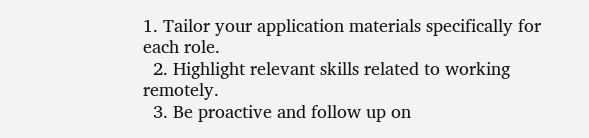1. Tailor your application materials specifically for each role.
  2. Highlight relevant skills related to working remotely.
  3. Be proactive and follow up on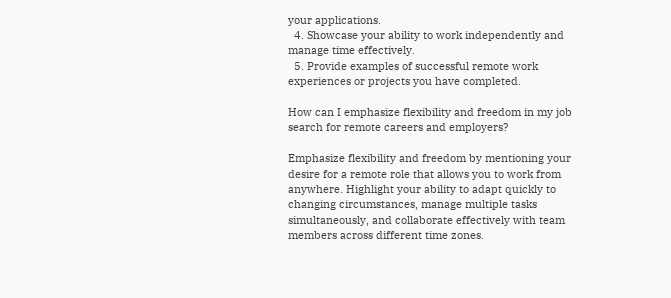your applications.
  4. Showcase your ability to work independently and manage time effectively.
  5. Provide examples of successful remote work experiences or projects you have completed.

How can I emphasize flexibility and freedom in my job search for remote careers and employers?

Emphasize flexibility and freedom by mentioning your desire for a remote role that allows you to work from anywhere. Highlight your ability to adapt quickly to changing circumstances, manage multiple tasks simultaneously, and collaborate effectively with team members across different time zones.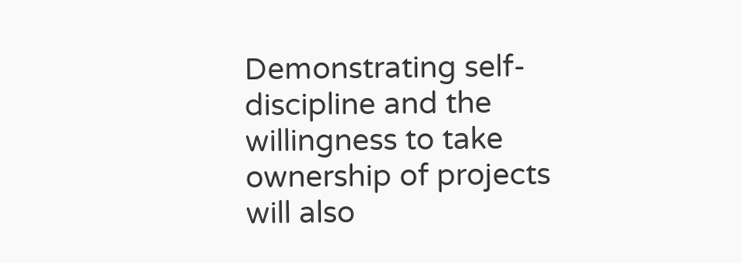Demonstrating self-discipline and the willingness to take ownership of projects will also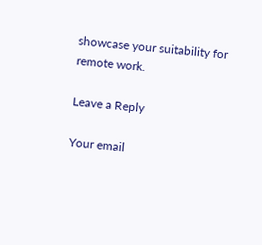showcase your suitability for remote work.

Leave a Reply

Your email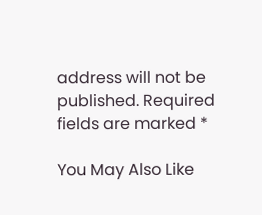address will not be published. Required fields are marked *

You May Also Like